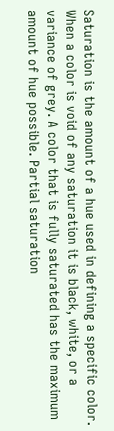Saturation is the amount of a hue used in defining a specific color. When a color is void of any saturation it is black, white, or a variance of grey. A color that is fully saturated has the maximum amount of hue possible. Partial saturation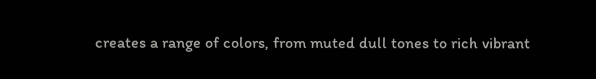creates a range of colors, from muted dull tones to rich vibrant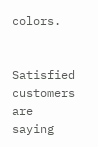colors.


Satisfied customers are saying